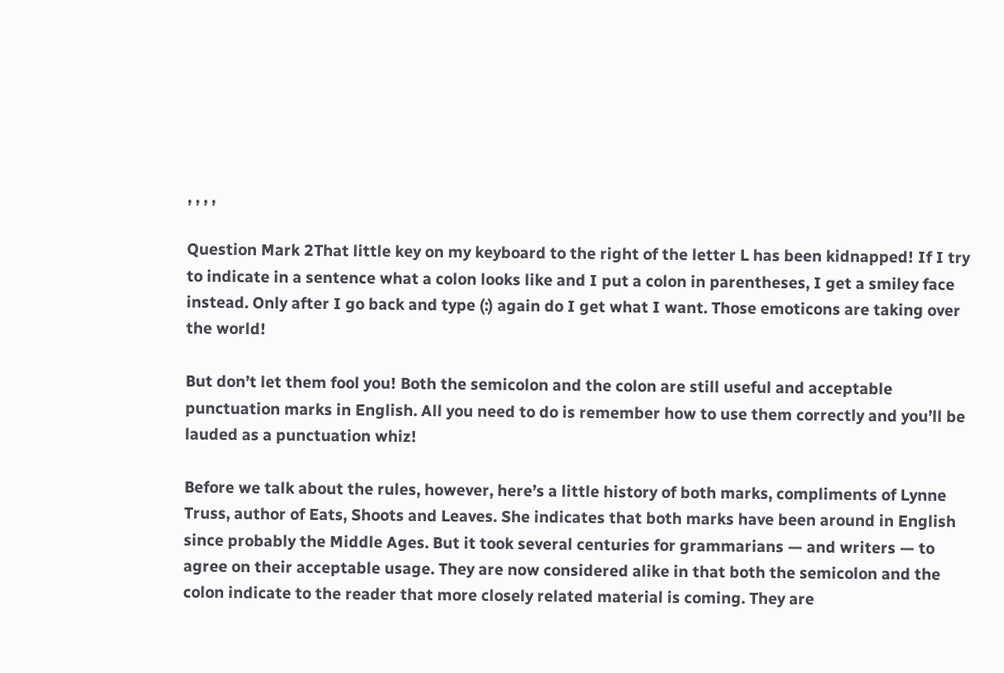, , , ,

Question Mark 2That little key on my keyboard to the right of the letter L has been kidnapped! If I try to indicate in a sentence what a colon looks like and I put a colon in parentheses, I get a smiley face instead. Only after I go back and type (:) again do I get what I want. Those emoticons are taking over the world!

But don’t let them fool you! Both the semicolon and the colon are still useful and acceptable punctuation marks in English. All you need to do is remember how to use them correctly and you’ll be lauded as a punctuation whiz!

Before we talk about the rules, however, here’s a little history of both marks, compliments of Lynne Truss, author of Eats, Shoots and Leaves. She indicates that both marks have been around in English since probably the Middle Ages. But it took several centuries for grammarians — and writers — to agree on their acceptable usage. They are now considered alike in that both the semicolon and the colon indicate to the reader that more closely related material is coming. They are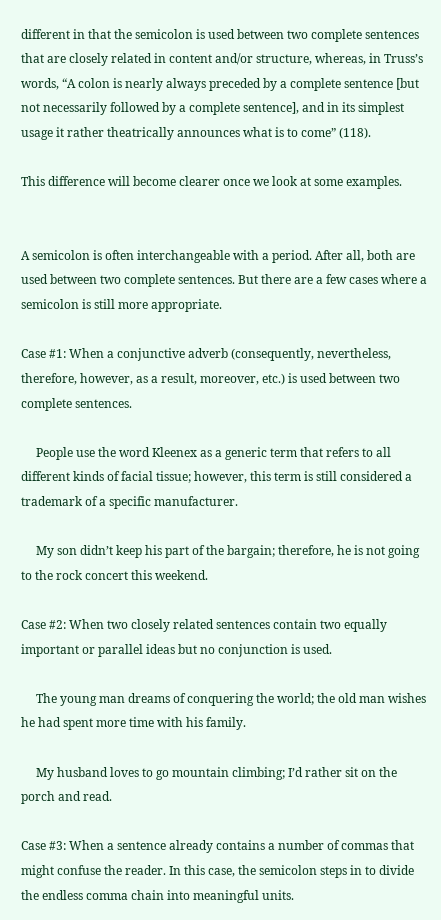different in that the semicolon is used between two complete sentences that are closely related in content and/or structure, whereas, in Truss’s words, “A colon is nearly always preceded by a complete sentence [but not necessarily followed by a complete sentence], and in its simplest usage it rather theatrically announces what is to come” (118).

This difference will become clearer once we look at some examples.


A semicolon is often interchangeable with a period. After all, both are used between two complete sentences. But there are a few cases where a  semicolon is still more appropriate.

Case #1: When a conjunctive adverb (consequently, nevertheless, therefore, however, as a result, moreover, etc.) is used between two complete sentences.

     People use the word Kleenex as a generic term that refers to all different kinds of facial tissue; however, this term is still considered a trademark of a specific manufacturer.

     My son didn’t keep his part of the bargain; therefore, he is not going to the rock concert this weekend.

Case #2: When two closely related sentences contain two equally important or parallel ideas but no conjunction is used.

     The young man dreams of conquering the world; the old man wishes he had spent more time with his family.

     My husband loves to go mountain climbing; I’d rather sit on the porch and read.

Case #3: When a sentence already contains a number of commas that might confuse the reader. In this case, the semicolon steps in to divide the endless comma chain into meaningful units.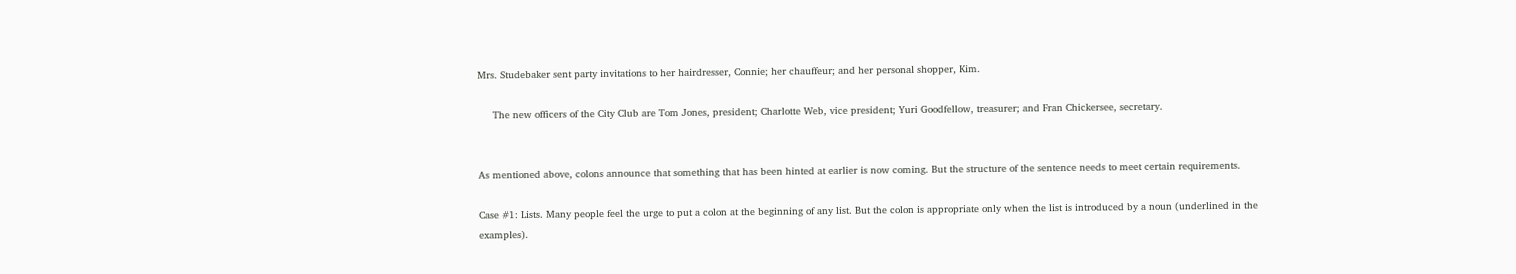Mrs. Studebaker sent party invitations to her hairdresser, Connie; her chauffeur; and her personal shopper, Kim.

     The new officers of the City Club are Tom Jones, president; Charlotte Web, vice president; Yuri Goodfellow, treasurer; and Fran Chickersee, secretary.


As mentioned above, colons announce that something that has been hinted at earlier is now coming. But the structure of the sentence needs to meet certain requirements.

Case #1: Lists. Many people feel the urge to put a colon at the beginning of any list. But the colon is appropriate only when the list is introduced by a noun (underlined in the examples).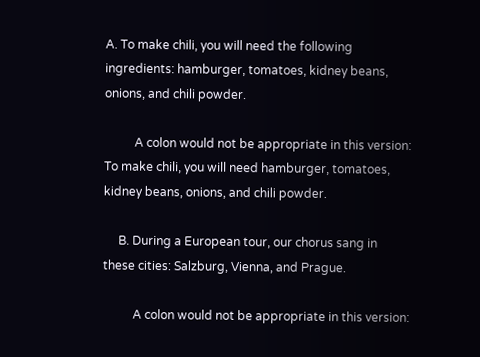A. To make chili, you will need the following ingredients: hamburger, tomatoes, kidney beans, onions, and chili powder.

          A colon would not be appropriate in this version: To make chili, you will need hamburger, tomatoes, kidney beans, onions, and chili powder.

     B. During a European tour, our chorus sang in these cities: Salzburg, Vienna, and Prague.

          A colon would not be appropriate in this version: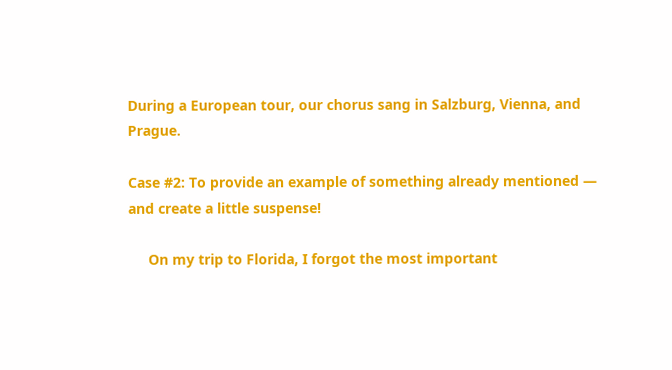During a European tour, our chorus sang in Salzburg, Vienna, and Prague.

Case #2: To provide an example of something already mentioned — and create a little suspense!

     On my trip to Florida, I forgot the most important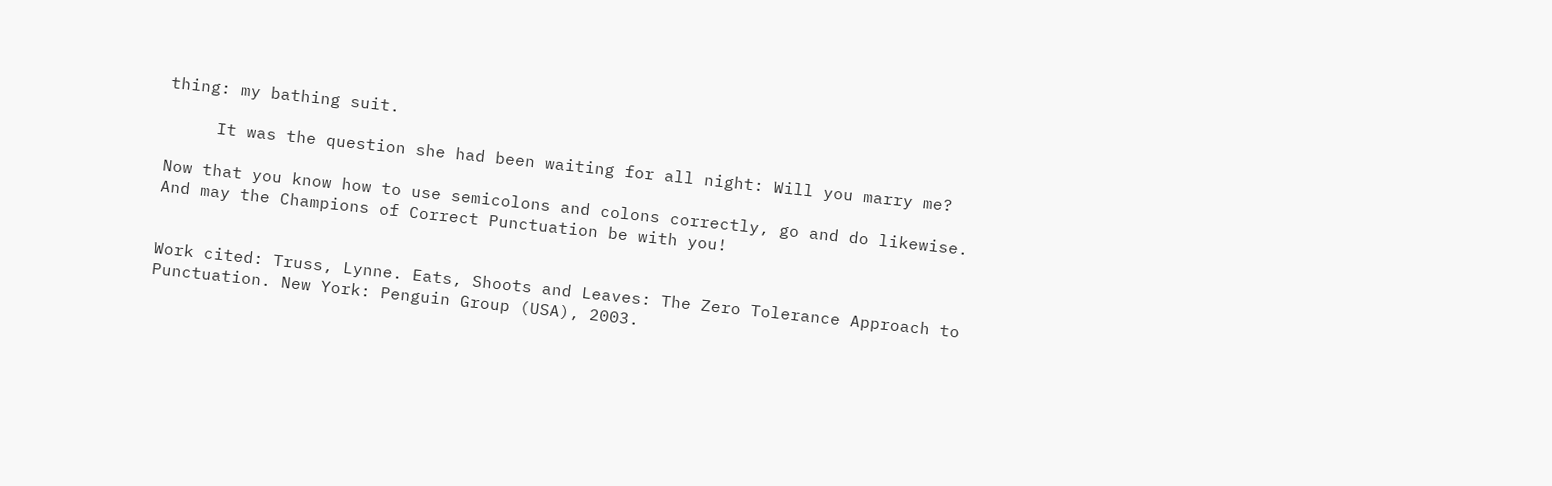thing: my bathing suit.

     It was the question she had been waiting for all night: Will you marry me?

Now that you know how to use semicolons and colons correctly, go and do likewise. And may the Champions of Correct Punctuation be with you!


Work cited: Truss, Lynne. Eats, Shoots and Leaves: The Zero Tolerance Approach to Punctuation. New York: Penguin Group (USA), 2003.